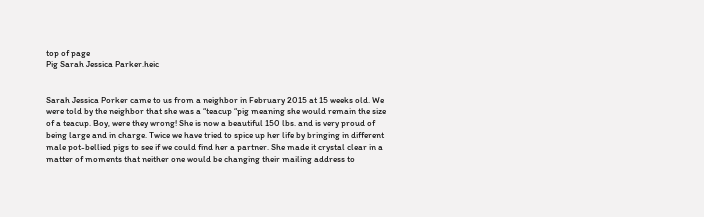top of page
Pig Sarah Jessica Parker.heic


Sarah Jessica Porker came to us from a neighbor in February 2015 at 15 weeks old. We were told by the neighbor that she was a “teacup “pig meaning she would remain the size of a teacup. Boy, were they wrong! She is now a beautiful 150 lbs. and is very proud of being large and in charge. Twice we have tried to spice up her life by bringing in different male pot-bellied pigs to see if we could find her a partner. She made it crystal clear in a matter of moments that neither one would be changing their mailing address to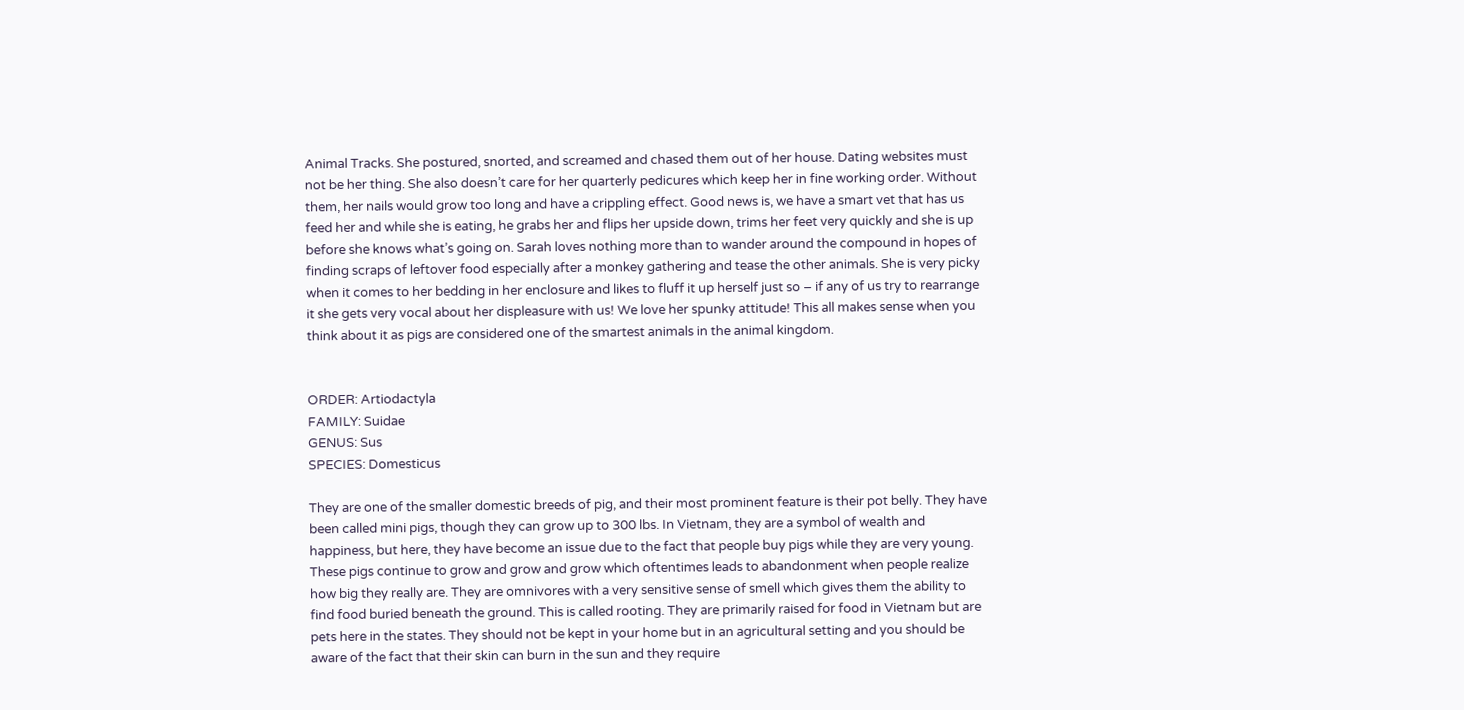Animal Tracks. She postured, snorted, and screamed and chased them out of her house. Dating websites must not be her thing. She also doesn’t care for her quarterly pedicures which keep her in fine working order. Without them, her nails would grow too long and have a crippling effect. Good news is, we have a smart vet that has us feed her and while she is eating, he grabs her and flips her upside down, trims her feet very quickly and she is up before she knows what’s going on. Sarah loves nothing more than to wander around the compound in hopes of finding scraps of leftover food especially after a monkey gathering and tease the other animals. She is very picky when it comes to her bedding in her enclosure and likes to fluff it up herself just so – if any of us try to rearrange it she gets very vocal about her displeasure with us! We love her spunky attitude! This all makes sense when you think about it as pigs are considered one of the smartest animals in the animal kingdom.


ORDER: Artiodactyla
FAMILY: Suidae
GENUS: Sus
SPECIES: Domesticus

They are one of the smaller domestic breeds of pig, and their most prominent feature is their pot belly. They have been called mini pigs, though they can grow up to 300 lbs. In Vietnam, they are a symbol of wealth and happiness, but here, they have become an issue due to the fact that people buy pigs while they are very young. These pigs continue to grow and grow and grow which oftentimes leads to abandonment when people realize how big they really are. They are omnivores with a very sensitive sense of smell which gives them the ability to find food buried beneath the ground. This is called rooting. They are primarily raised for food in Vietnam but are pets here in the states. They should not be kept in your home but in an agricultural setting and you should be aware of the fact that their skin can burn in the sun and they require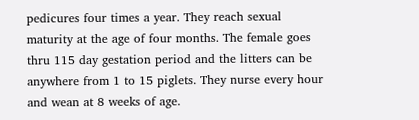pedicures four times a year. They reach sexual maturity at the age of four months. The female goes thru 115 day gestation period and the litters can be anywhere from 1 to 15 piglets. They nurse every hour and wean at 8 weeks of age.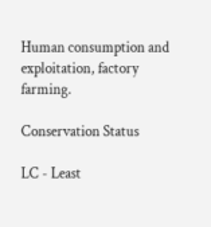Human consumption and exploitation, factory farming.

Conservation Status

LC - Least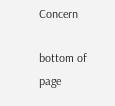Concern

bottom of page